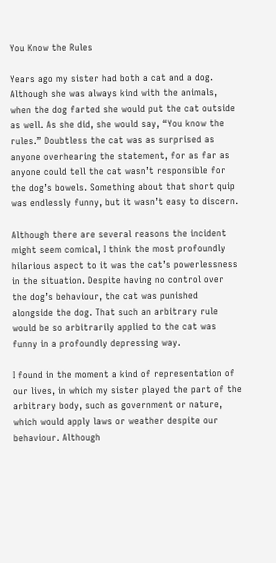You Know the Rules

Years ago my sister had both a cat and a dog. Although she was always kind with the animals, when the dog farted she would put the cat outside as well. As she did, she would say, “You know the rules.” Doubtless the cat was as surprised as anyone overhearing the statement, for as far as anyone could tell the cat wasn’t responsible for the dog’s bowels. Something about that short quip was endlessly funny, but it wasn’t easy to discern.

Although there are several reasons the incident might seem comical, I think the most profoundly hilarious aspect to it was the cat’s powerlessness in the situation. Despite having no control over the dog’s behaviour, the cat was punished alongside the dog. That such an arbitrary rule would be so arbitrarily applied to the cat was funny in a profoundly depressing way.

I found in the moment a kind of representation of our lives, in which my sister played the part of the arbitrary body, such as government or nature, which would apply laws or weather despite our behaviour. Although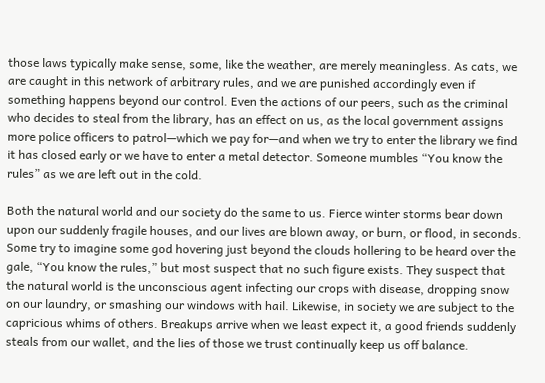those laws typically make sense, some, like the weather, are merely meaningless. As cats, we are caught in this network of arbitrary rules, and we are punished accordingly even if something happens beyond our control. Even the actions of our peers, such as the criminal who decides to steal from the library, has an effect on us, as the local government assigns more police officers to patrol—which we pay for—and when we try to enter the library we find it has closed early or we have to enter a metal detector. Someone mumbles “You know the rules” as we are left out in the cold.

Both the natural world and our society do the same to us. Fierce winter storms bear down upon our suddenly fragile houses, and our lives are blown away, or burn, or flood, in seconds. Some try to imagine some god hovering just beyond the clouds hollering to be heard over the gale, “You know the rules,” but most suspect that no such figure exists. They suspect that the natural world is the unconscious agent infecting our crops with disease, dropping snow on our laundry, or smashing our windows with hail. Likewise, in society we are subject to the capricious whims of others. Breakups arrive when we least expect it, a good friends suddenly steals from our wallet, and the lies of those we trust continually keep us off balance.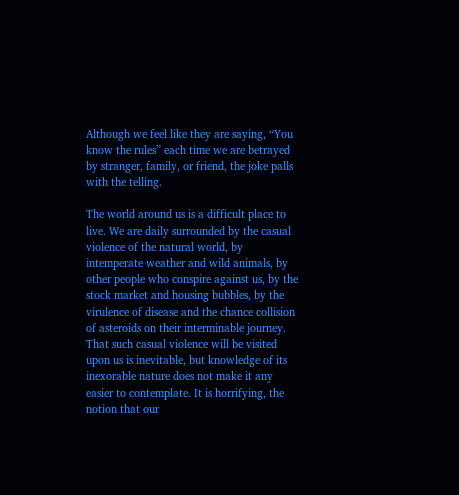Although we feel like they are saying, “You know the rules” each time we are betrayed by stranger, family, or friend, the joke palls with the telling.

The world around us is a difficult place to live. We are daily surrounded by the casual violence of the natural world, by intemperate weather and wild animals, by other people who conspire against us, by the stock market and housing bubbles, by the virulence of disease and the chance collision of asteroids on their interminable journey. That such casual violence will be visited upon us is inevitable, but knowledge of its inexorable nature does not make it any easier to contemplate. It is horrifying, the notion that our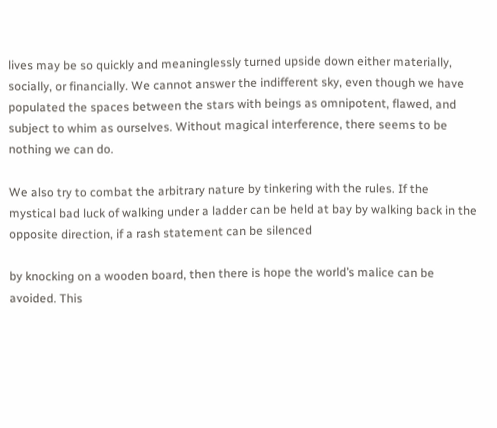lives may be so quickly and meaninglessly turned upside down either materially, socially, or financially. We cannot answer the indifferent sky, even though we have populated the spaces between the stars with beings as omnipotent, flawed, and subject to whim as ourselves. Without magical interference, there seems to be nothing we can do.

We also try to combat the arbitrary nature by tinkering with the rules. If the mystical bad luck of walking under a ladder can be held at bay by walking back in the opposite direction, if a rash statement can be silenced

by knocking on a wooden board, then there is hope the world’s malice can be avoided. This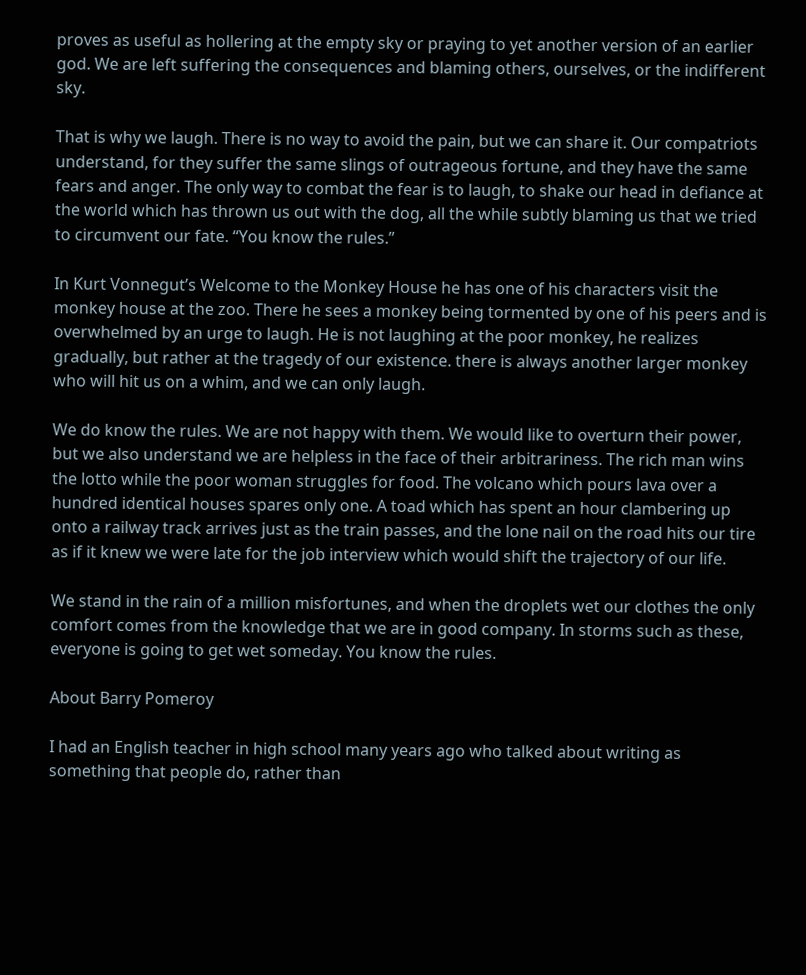proves as useful as hollering at the empty sky or praying to yet another version of an earlier god. We are left suffering the consequences and blaming others, ourselves, or the indifferent sky.

That is why we laugh. There is no way to avoid the pain, but we can share it. Our compatriots understand, for they suffer the same slings of outrageous fortune, and they have the same fears and anger. The only way to combat the fear is to laugh, to shake our head in defiance at the world which has thrown us out with the dog, all the while subtly blaming us that we tried to circumvent our fate. “You know the rules.”

In Kurt Vonnegut’s Welcome to the Monkey House he has one of his characters visit the monkey house at the zoo. There he sees a monkey being tormented by one of his peers and is overwhelmed by an urge to laugh. He is not laughing at the poor monkey, he realizes gradually, but rather at the tragedy of our existence. there is always another larger monkey who will hit us on a whim, and we can only laugh.

We do know the rules. We are not happy with them. We would like to overturn their power, but we also understand we are helpless in the face of their arbitrariness. The rich man wins the lotto while the poor woman struggles for food. The volcano which pours lava over a hundred identical houses spares only one. A toad which has spent an hour clambering up onto a railway track arrives just as the train passes, and the lone nail on the road hits our tire as if it knew we were late for the job interview which would shift the trajectory of our life.

We stand in the rain of a million misfortunes, and when the droplets wet our clothes the only comfort comes from the knowledge that we are in good company. In storms such as these, everyone is going to get wet someday. You know the rules.

About Barry Pomeroy

I had an English teacher in high school many years ago who talked about writing as something that people do, rather than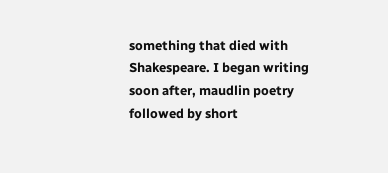something that died with Shakespeare. I began writing soon after, maudlin poetry followed by short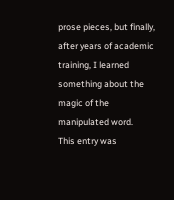prose pieces, but finally, after years of academic training, I learned something about the magic of the manipulated word.
This entry was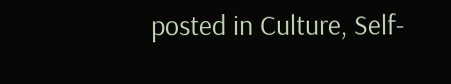posted in Culture, Self-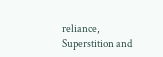reliance, Superstition and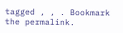tagged , , . Bookmark the permalink.